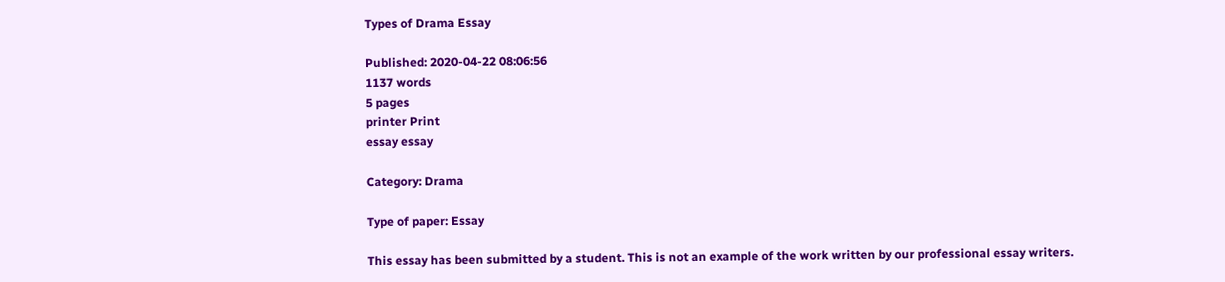Types of Drama Essay

Published: 2020-04-22 08:06:56
1137 words
5 pages
printer Print
essay essay

Category: Drama

Type of paper: Essay

This essay has been submitted by a student. This is not an example of the work written by our professional essay writers.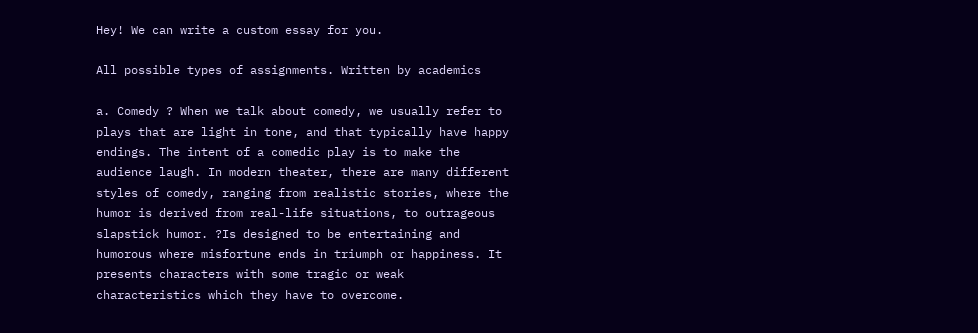Hey! We can write a custom essay for you.

All possible types of assignments. Written by academics

a. Comedy ? When we talk about comedy, we usually refer to plays that are light in tone, and that typically have happy endings. The intent of a comedic play is to make the audience laugh. In modern theater, there are many different styles of comedy, ranging from realistic stories, where the humor is derived from real-life situations, to outrageous slapstick humor. ?Is designed to be entertaining and humorous where misfortune ends in triumph or happiness. It presents characters with some tragic or weak characteristics which they have to overcome.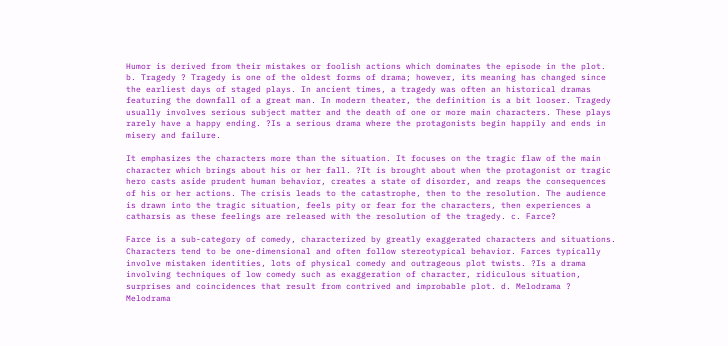Humor is derived from their mistakes or foolish actions which dominates the episode in the plot. b. Tragedy ? Tragedy is one of the oldest forms of drama; however, its meaning has changed since the earliest days of staged plays. In ancient times, a tragedy was often an historical dramas featuring the downfall of a great man. In modern theater, the definition is a bit looser. Tragedy usually involves serious subject matter and the death of one or more main characters. These plays rarely have a happy ending. ?Is a serious drama where the protagonists begin happily and ends in misery and failure.

It emphasizes the characters more than the situation. It focuses on the tragic flaw of the main character which brings about his or her fall. ?It is brought about when the protagonist or tragic hero casts aside prudent human behavior, creates a state of disorder, and reaps the consequences of his or her actions. The crisis leads to the catastrophe, then to the resolution. The audience is drawn into the tragic situation, feels pity or fear for the characters, then experiences a catharsis as these feelings are released with the resolution of the tragedy. c. Farce?

Farce is a sub-category of comedy, characterized by greatly exaggerated characters and situations. Characters tend to be one-dimensional and often follow stereotypical behavior. Farces typically involve mistaken identities, lots of physical comedy and outrageous plot twists. ?Is a drama involving techniques of low comedy such as exaggeration of character, ridiculous situation, surprises and coincidences that result from contrived and improbable plot. d. Melodrama ? Melodrama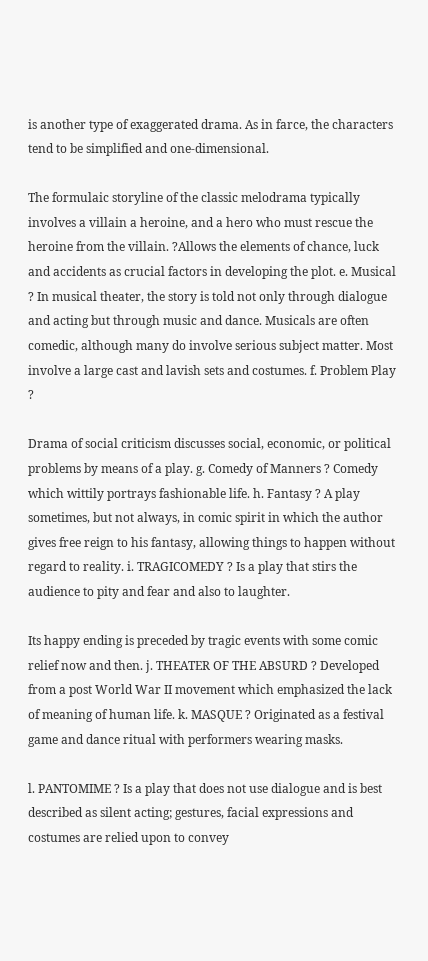is another type of exaggerated drama. As in farce, the characters tend to be simplified and one-dimensional.

The formulaic storyline of the classic melodrama typically involves a villain a heroine, and a hero who must rescue the heroine from the villain. ?Allows the elements of chance, luck and accidents as crucial factors in developing the plot. e. Musical ? In musical theater, the story is told not only through dialogue and acting but through music and dance. Musicals are often comedic, although many do involve serious subject matter. Most involve a large cast and lavish sets and costumes. f. Problem Play ?

Drama of social criticism discusses social, economic, or political problems by means of a play. g. Comedy of Manners ? Comedy which wittily portrays fashionable life. h. Fantasy ? A play sometimes, but not always, in comic spirit in which the author gives free reign to his fantasy, allowing things to happen without regard to reality. i. TRAGICOMEDY ? Is a play that stirs the audience to pity and fear and also to laughter.

Its happy ending is preceded by tragic events with some comic relief now and then. j. THEATER OF THE ABSURD ? Developed from a post World War II movement which emphasized the lack of meaning of human life. k. MASQUE ? Originated as a festival game and dance ritual with performers wearing masks.

l. PANTOMIME ? Is a play that does not use dialogue and is best described as silent acting; gestures, facial expressions and costumes are relied upon to convey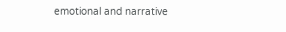emotional and narrative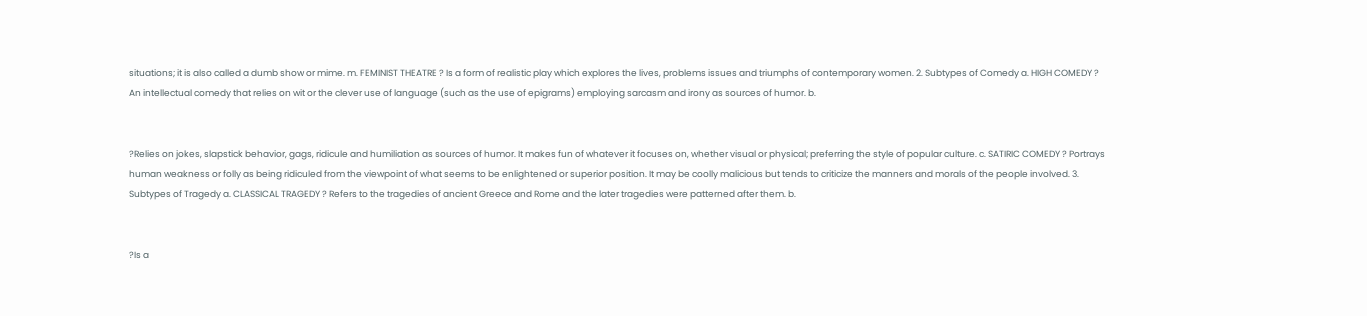situations; it is also called a dumb show or mime. m. FEMINIST THEATRE ? Is a form of realistic play which explores the lives, problems issues and triumphs of contemporary women. 2. Subtypes of Comedy a. HIGH COMEDY ? An intellectual comedy that relies on wit or the clever use of language (such as the use of epigrams) employing sarcasm and irony as sources of humor. b.


?Relies on jokes, slapstick behavior, gags, ridicule and humiliation as sources of humor. It makes fun of whatever it focuses on, whether visual or physical; preferring the style of popular culture. c. SATIRIC COMEDY ? Portrays human weakness or folly as being ridiculed from the viewpoint of what seems to be enlightened or superior position. It may be coolly malicious but tends to criticize the manners and morals of the people involved. 3. Subtypes of Tragedy a. CLASSICAL TRAGEDY ? Refers to the tragedies of ancient Greece and Rome and the later tragedies were patterned after them. b.


?Is a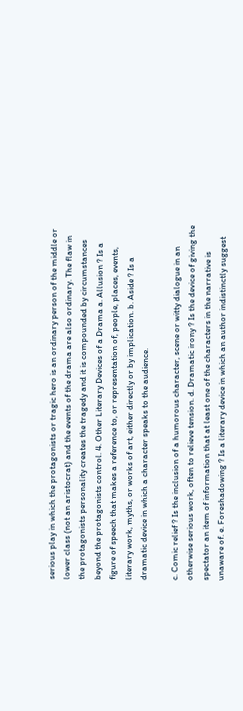serious play in which the protagonists or tragic hero is an ordinary person of the middle or lower class (not an aristocrat) and the events of the drama are also ordinary. The flaw in the protagonists personality creates the tragedy and it is compounded by circumstances beyond the protagonists control. 4. Other Literary Devices of a Drama a. Allusion ? Is a figure of speech that makes a reference to, or representation of, people, places, events, literary work, myths, or works of art, either directly or by implication. b. Aside ? Is a dramatic device in which a character speaks to the audience.

c. Comic relief ? Is the inclusion of a humorous character, scene or witty dialogue in an otherwise serious work, often to relieve tension. d. Dramatic irony ? Is the device of giving the spectator an item of information that at least one of the characters in the narrative is unaware of. e. Foreshadowing ? Is a literary device in which an author indistinctly suggest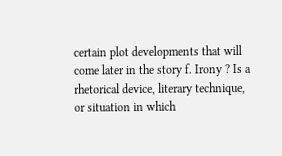certain plot developments that will come later in the story f. Irony ? Is a rhetorical device, literary technique, or situation in which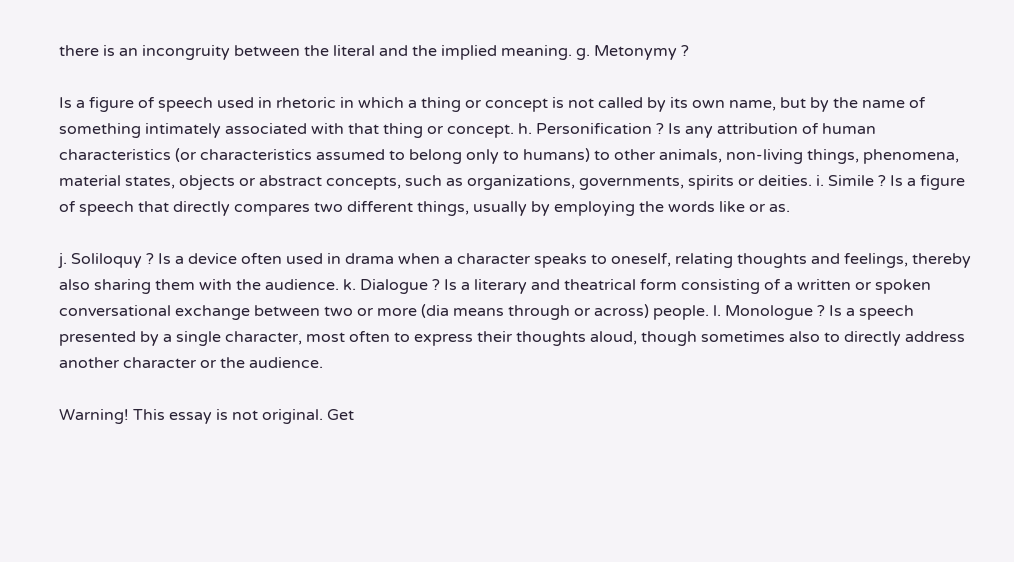there is an incongruity between the literal and the implied meaning. g. Metonymy ?

Is a figure of speech used in rhetoric in which a thing or concept is not called by its own name, but by the name of something intimately associated with that thing or concept. h. Personification ? Is any attribution of human characteristics (or characteristics assumed to belong only to humans) to other animals, non-living things, phenomena, material states, objects or abstract concepts, such as organizations, governments, spirits or deities. i. Simile ? Is a figure of speech that directly compares two different things, usually by employing the words like or as.

j. Soliloquy ? Is a device often used in drama when a character speaks to oneself, relating thoughts and feelings, thereby also sharing them with the audience. k. Dialogue ? Is a literary and theatrical form consisting of a written or spoken conversational exchange between two or more (dia means through or across) people. l. Monologue ? Is a speech presented by a single character, most often to express their thoughts aloud, though sometimes also to directly address another character or the audience.

Warning! This essay is not original. Get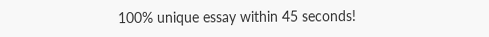100% unique essay within 45 seconds!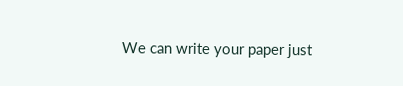We can write your paper just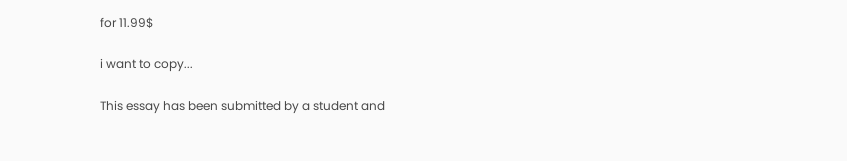for 11.99$

i want to copy...

This essay has been submitted by a student and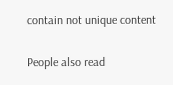contain not unique content

People also read